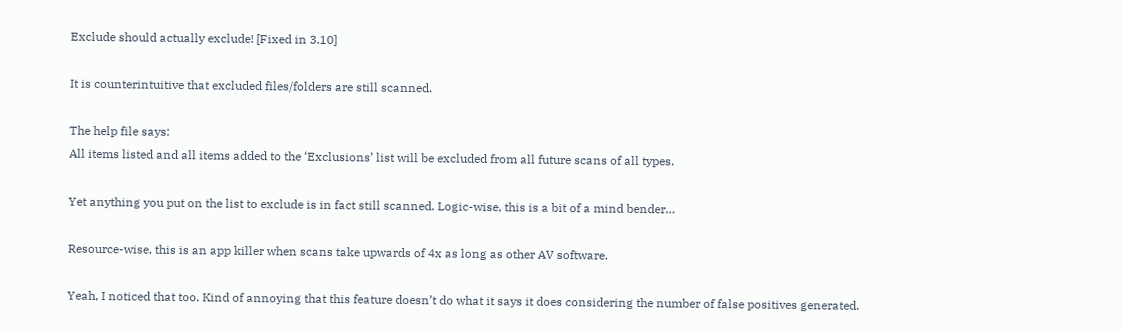Exclude should actually exclude! [Fixed in 3.10]

It is counterintuitive that excluded files/folders are still scanned.

The help file says:
All items listed and all items added to the ‘Exclusions’ list will be excluded from all future scans of all types.

Yet anything you put on the list to exclude is in fact still scanned. Logic-wise, this is a bit of a mind bender…

Resource-wise, this is an app killer when scans take upwards of 4x as long as other AV software.

Yeah, I noticed that too. Kind of annoying that this feature doesn’t do what it says it does considering the number of false positives generated.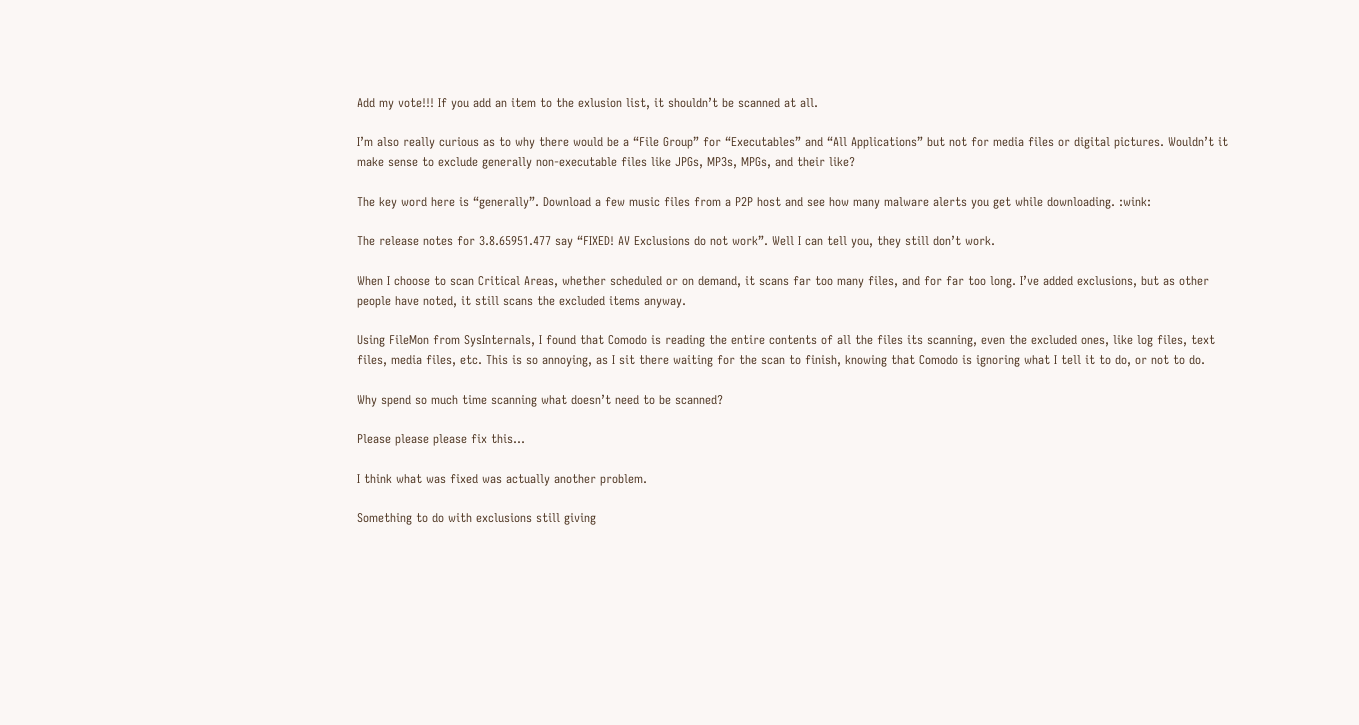Add my vote!!! If you add an item to the exlusion list, it shouldn’t be scanned at all.

I’m also really curious as to why there would be a “File Group” for “Executables” and “All Applications” but not for media files or digital pictures. Wouldn’t it make sense to exclude generally non-executable files like JPGs, MP3s, MPGs, and their like?

The key word here is “generally”. Download a few music files from a P2P host and see how many malware alerts you get while downloading. :wink:

The release notes for 3.8.65951.477 say “FIXED! AV Exclusions do not work”. Well I can tell you, they still don’t work.

When I choose to scan Critical Areas, whether scheduled or on demand, it scans far too many files, and for far too long. I’ve added exclusions, but as other people have noted, it still scans the excluded items anyway.

Using FileMon from SysInternals, I found that Comodo is reading the entire contents of all the files its scanning, even the excluded ones, like log files, text files, media files, etc. This is so annoying, as I sit there waiting for the scan to finish, knowing that Comodo is ignoring what I tell it to do, or not to do.

Why spend so much time scanning what doesn’t need to be scanned?

Please please please fix this…

I think what was fixed was actually another problem.

Something to do with exclusions still giving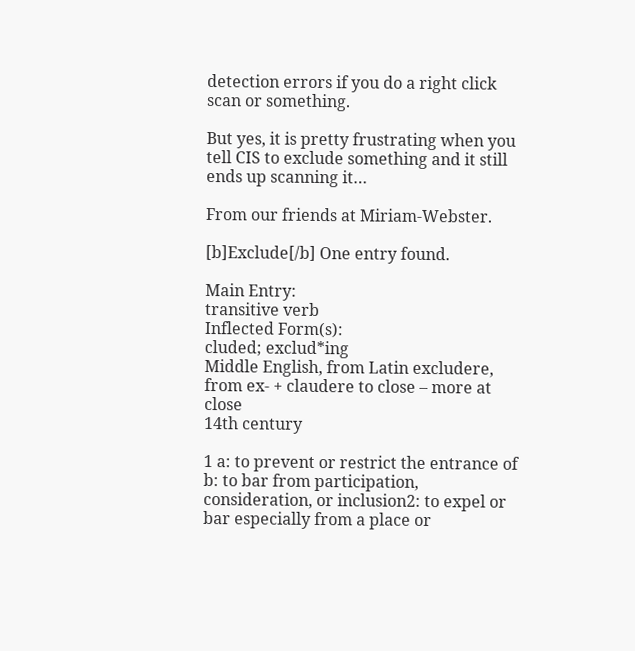detection errors if you do a right click scan or something.

But yes, it is pretty frustrating when you tell CIS to exclude something and it still ends up scanning it…

From our friends at Miriam-Webster.

[b]Exclude[/b] One entry found.

Main Entry:
transitive verb
Inflected Form(s):
cluded; exclud*ing
Middle English, from Latin excludere, from ex- + claudere to close – more at close
14th century

1 a: to prevent or restrict the entrance of b: to bar from participation, consideration, or inclusion2: to expel or bar especially from a place or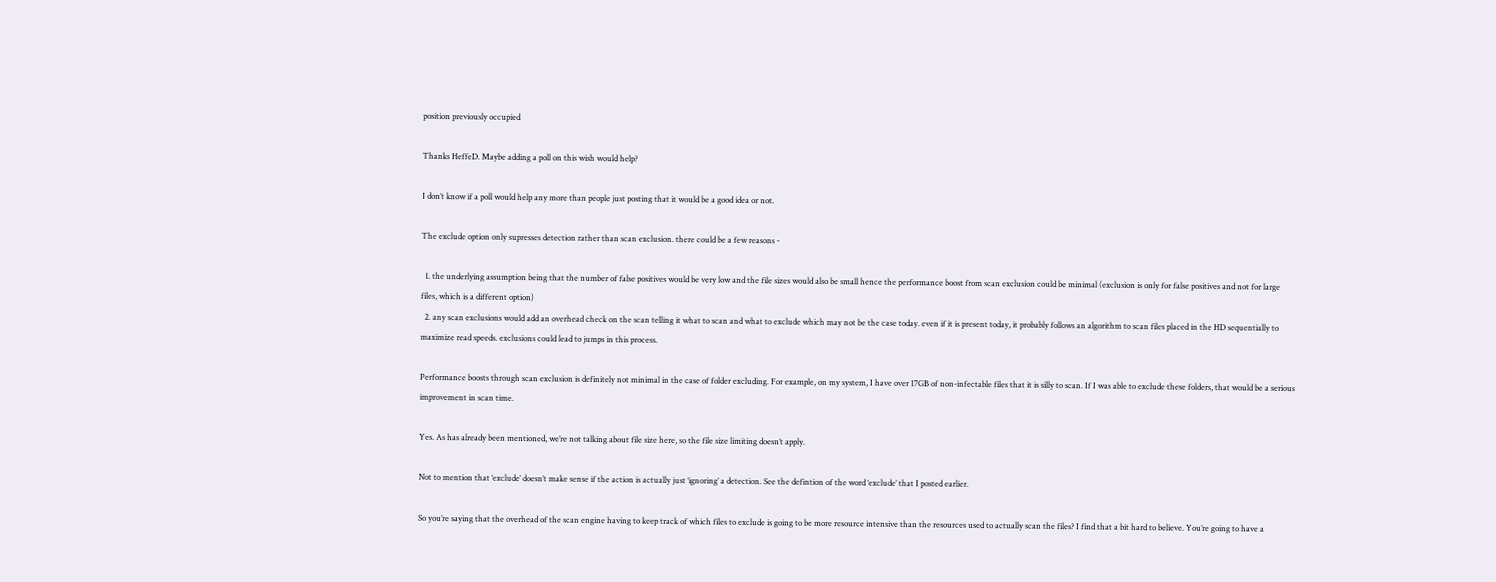position previously occupied

Thanks HeffeD. Maybe adding a poll on this wish would help?

I don’t know if a poll would help any more than people just posting that it would be a good idea or not.

The exclude option only supresses detection rather than scan exclusion. there could be a few reasons -

  1. the underlying assumption being that the number of false positives would be very low and the file sizes would also be small hence the performance boost from scan exclusion could be minimal (exclusion is only for false positives and not for large files, which is a different option)
  2. any scan exclusions would add an overhead check on the scan telling it what to scan and what to exclude which may not be the case today. even if it is present today, it probably follows an algorithm to scan files placed in the HD sequentially to maximize read speeds. exclusions could lead to jumps in this process.

Performance boosts through scan exclusion is definitely not minimal in the case of folder excluding. For example, on my system, I have over 17GB of non-infectable files that it is silly to scan. If I was able to exclude these folders, that would be a serious improvement in scan time.

Yes. As has already been mentioned, we’re not talking about file size here, so the file size limiting doesn’t apply.

Not to mention that ‘exclude’ doesn’t make sense if the action is actually just ‘ignoring’ a detection. See the defintion of the word ‘exclude’ that I posted earlier.

So you’re saying that the overhead of the scan engine having to keep track of which files to exclude is going to be more resource intensive than the resources used to actually scan the files? I find that a bit hard to believe. You’re going to have a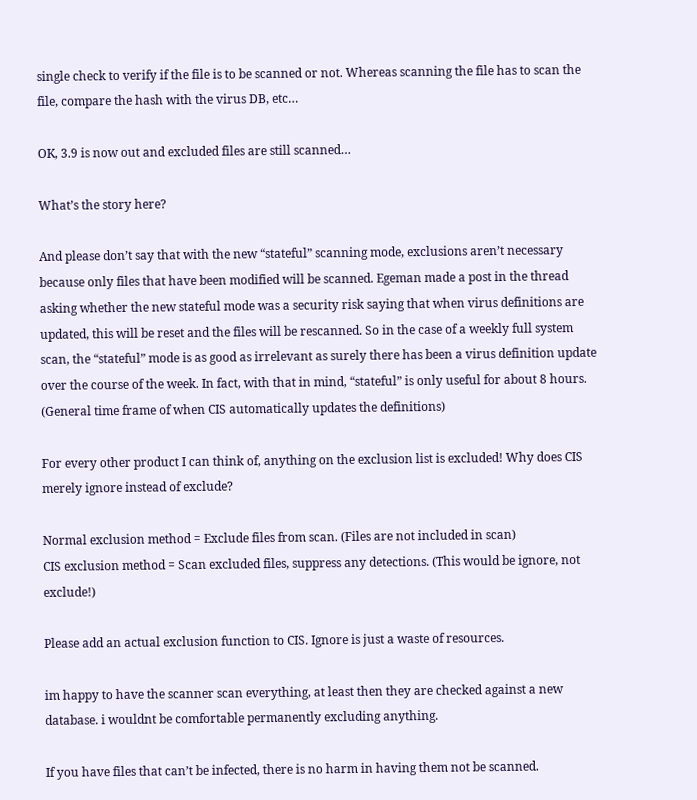single check to verify if the file is to be scanned or not. Whereas scanning the file has to scan the file, compare the hash with the virus DB, etc…

OK, 3.9 is now out and excluded files are still scanned…

What’s the story here?

And please don’t say that with the new “stateful” scanning mode, exclusions aren’t necessary because only files that have been modified will be scanned. Egeman made a post in the thread asking whether the new stateful mode was a security risk saying that when virus definitions are updated, this will be reset and the files will be rescanned. So in the case of a weekly full system scan, the “stateful” mode is as good as irrelevant as surely there has been a virus definition update over the course of the week. In fact, with that in mind, “stateful” is only useful for about 8 hours. (General time frame of when CIS automatically updates the definitions)

For every other product I can think of, anything on the exclusion list is excluded! Why does CIS merely ignore instead of exclude?

Normal exclusion method = Exclude files from scan. (Files are not included in scan)
CIS exclusion method = Scan excluded files, suppress any detections. (This would be ignore, not exclude!)

Please add an actual exclusion function to CIS. Ignore is just a waste of resources.

im happy to have the scanner scan everything, at least then they are checked against a new database. i wouldnt be comfortable permanently excluding anything.

If you have files that can’t be infected, there is no harm in having them not be scanned.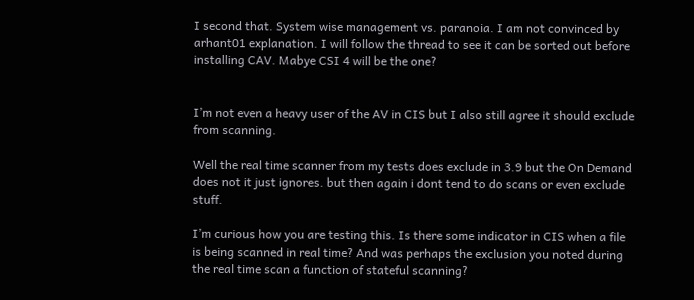I second that. System wise management vs. paranoia. I am not convinced by arhant01 explanation. I will follow the thread to see it can be sorted out before installing CAV. Mabye CSI 4 will be the one?


I’m not even a heavy user of the AV in CIS but I also still agree it should exclude from scanning.

Well the real time scanner from my tests does exclude in 3.9 but the On Demand does not it just ignores. but then again i dont tend to do scans or even exclude stuff.

I’m curious how you are testing this. Is there some indicator in CIS when a file is being scanned in real time? And was perhaps the exclusion you noted during the real time scan a function of stateful scanning?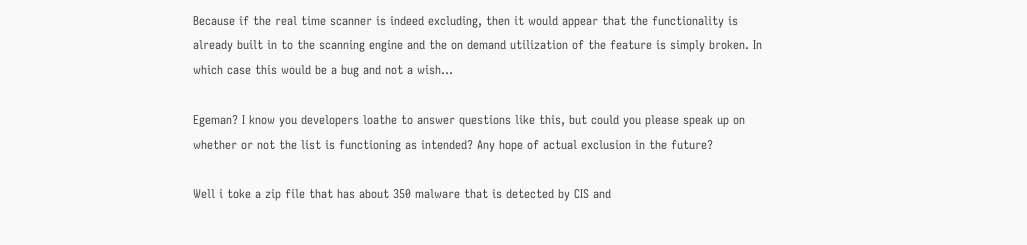Because if the real time scanner is indeed excluding, then it would appear that the functionality is already built in to the scanning engine and the on demand utilization of the feature is simply broken. In which case this would be a bug and not a wish…

Egeman? I know you developers loathe to answer questions like this, but could you please speak up on whether or not the list is functioning as intended? Any hope of actual exclusion in the future?

Well i toke a zip file that has about 350 malware that is detected by CIS and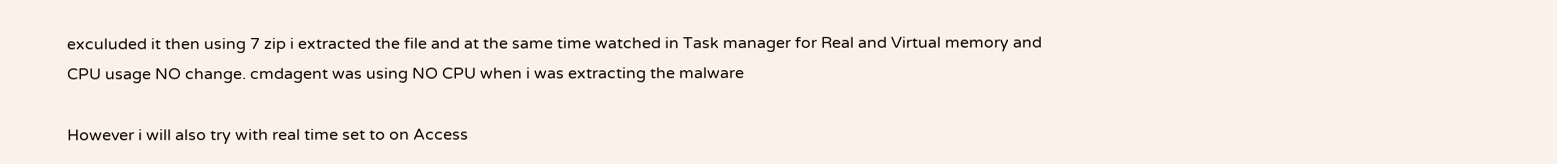exculuded it then using 7 zip i extracted the file and at the same time watched in Task manager for Real and Virtual memory and CPU usage NO change. cmdagent was using NO CPU when i was extracting the malware

However i will also try with real time set to on Access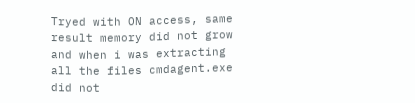Tryed with ON access, same result memory did not grow and when i was extracting all the files cmdagent.exe did not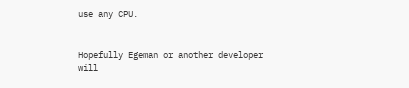use any CPU.


Hopefully Egeman or another developer will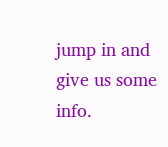jump in and give us some info.